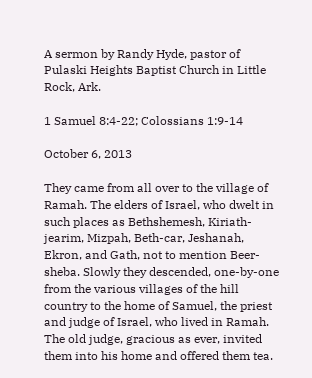A sermon by Randy Hyde, pastor of Pulaski Heights Baptist Church in Little Rock, Ark.

1 Samuel 8:4-22; Colossians 1:9-14

October 6, 2013

They came from all over to the village of Ramah. The elders of Israel, who dwelt in such places as Bethshemesh, Kiriath-jearim, Mizpah, Beth-car, Jeshanah, Ekron, and Gath, not to mention Beer-sheba. Slowly they descended, one-by-one from the various villages of the hill country to the home of Samuel, the priest and judge of Israel, who lived in Ramah. The old judge, gracious as ever, invited them into his home and offered them tea.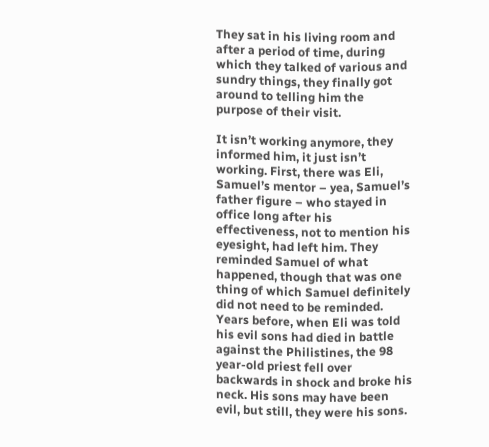They sat in his living room and after a period of time, during which they talked of various and sundry things, they finally got around to telling him the purpose of their visit.

It isn’t working anymore, they informed him, it just isn’t working. First, there was Eli, Samuel’s mentor – yea, Samuel’s father figure – who stayed in office long after his effectiveness, not to mention his eyesight, had left him. They reminded Samuel of what happened, though that was one thing of which Samuel definitely did not need to be reminded. Years before, when Eli was told his evil sons had died in battle against the Philistines, the 98 year-old priest fell over backwards in shock and broke his neck. His sons may have been evil, but still, they were his sons.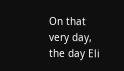On that very day, the day Eli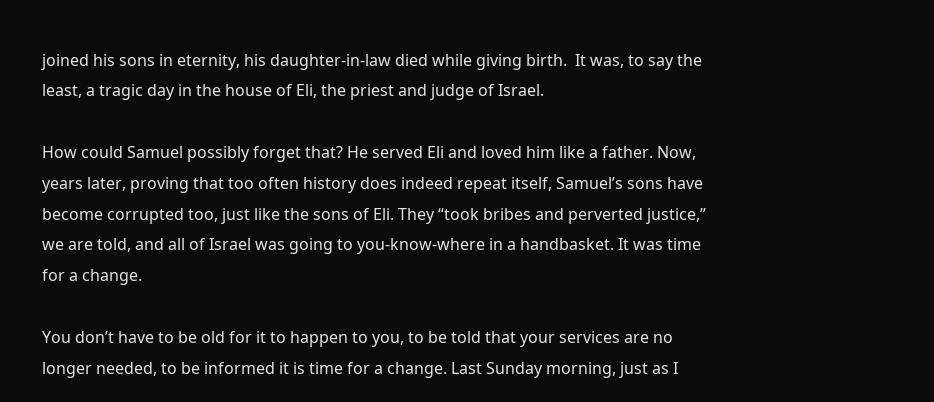joined his sons in eternity, his daughter-in-law died while giving birth.  It was, to say the least, a tragic day in the house of Eli, the priest and judge of Israel.

How could Samuel possibly forget that? He served Eli and loved him like a father. Now, years later, proving that too often history does indeed repeat itself, Samuel’s sons have become corrupted too, just like the sons of Eli. They “took bribes and perverted justice,” we are told, and all of Israel was going to you-know-where in a handbasket. It was time for a change.

You don’t have to be old for it to happen to you, to be told that your services are no longer needed, to be informed it is time for a change. Last Sunday morning, just as I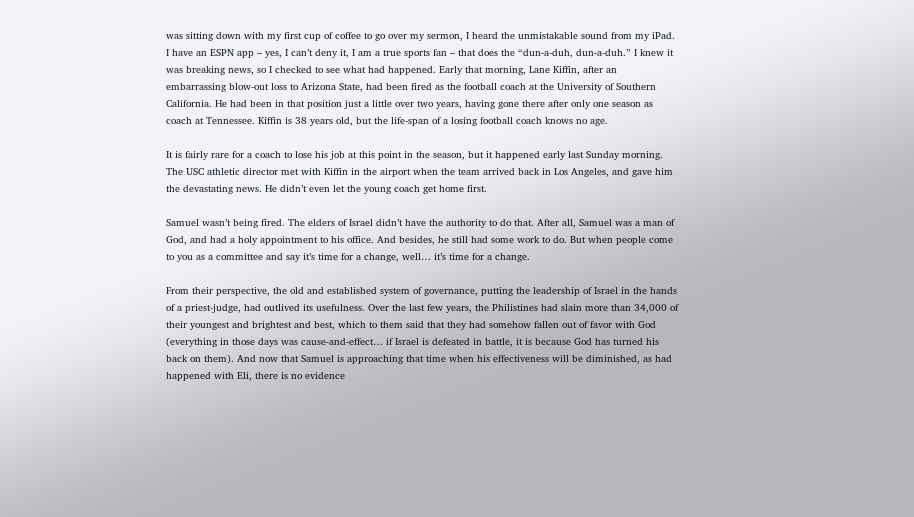was sitting down with my first cup of coffee to go over my sermon, I heard the unmistakable sound from my iPad. I have an ESPN app – yes, I can’t deny it, I am a true sports fan – that does the “dun-a-duh, dun-a-duh.” I knew it was breaking news, so I checked to see what had happened. Early that morning, Lane Kiffin, after an embarrassing blow-out loss to Arizona State, had been fired as the football coach at the University of Southern California. He had been in that position just a little over two years, having gone there after only one season as coach at Tennessee. Kiffin is 38 years old, but the life-span of a losing football coach knows no age.

It is fairly rare for a coach to lose his job at this point in the season, but it happened early last Sunday morning. The USC athletic director met with Kiffin in the airport when the team arrived back in Los Angeles, and gave him the devastating news. He didn’t even let the young coach get home first.

Samuel wasn’t being fired. The elders of Israel didn’t have the authority to do that. After all, Samuel was a man of God, and had a holy appointment to his office. And besides, he still had some work to do. But when people come to you as a committee and say it’s time for a change, well… it’s time for a change.

From their perspective, the old and established system of governance, putting the leadership of Israel in the hands of a priest-judge, had outlived its usefulness. Over the last few years, the Philistines had slain more than 34,000 of their youngest and brightest and best, which to them said that they had somehow fallen out of favor with God (everything in those days was cause-and-effect… if Israel is defeated in battle, it is because God has turned his back on them). And now that Samuel is approaching that time when his effectiveness will be diminished, as had happened with Eli, there is no evidence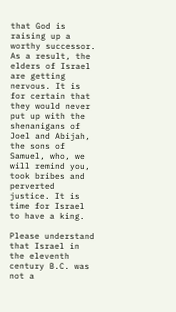that God is raising up a worthy successor. As a result, the elders of Israel are getting nervous. It is for certain that they would never put up with the shenanigans of Joel and Abijah, the sons of Samuel, who, we will remind you, took bribes and perverted justice. It is time for Israel to have a king.

Please understand that Israel in the eleventh century B.C. was not a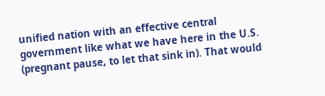unified nation with an effective central government like what we have here in the U.S. (pregnant pause, to let that sink in). That would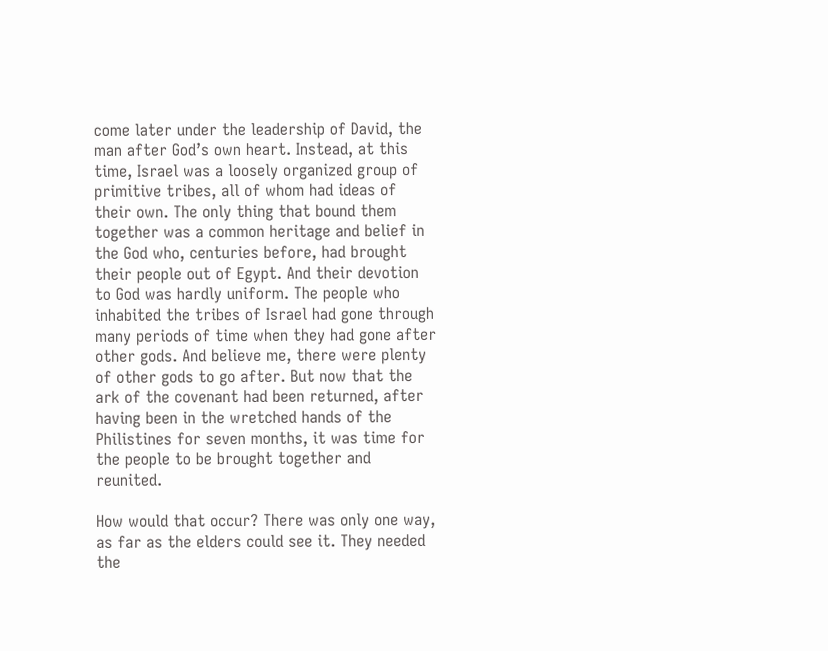come later under the leadership of David, the man after God’s own heart. Instead, at this time, Israel was a loosely organized group of primitive tribes, all of whom had ideas of their own. The only thing that bound them together was a common heritage and belief in the God who, centuries before, had brought their people out of Egypt. And their devotion to God was hardly uniform. The people who inhabited the tribes of Israel had gone through many periods of time when they had gone after other gods. And believe me, there were plenty of other gods to go after. But now that the ark of the covenant had been returned, after having been in the wretched hands of the Philistines for seven months, it was time for the people to be brought together and reunited.

How would that occur? There was only one way, as far as the elders could see it. They needed the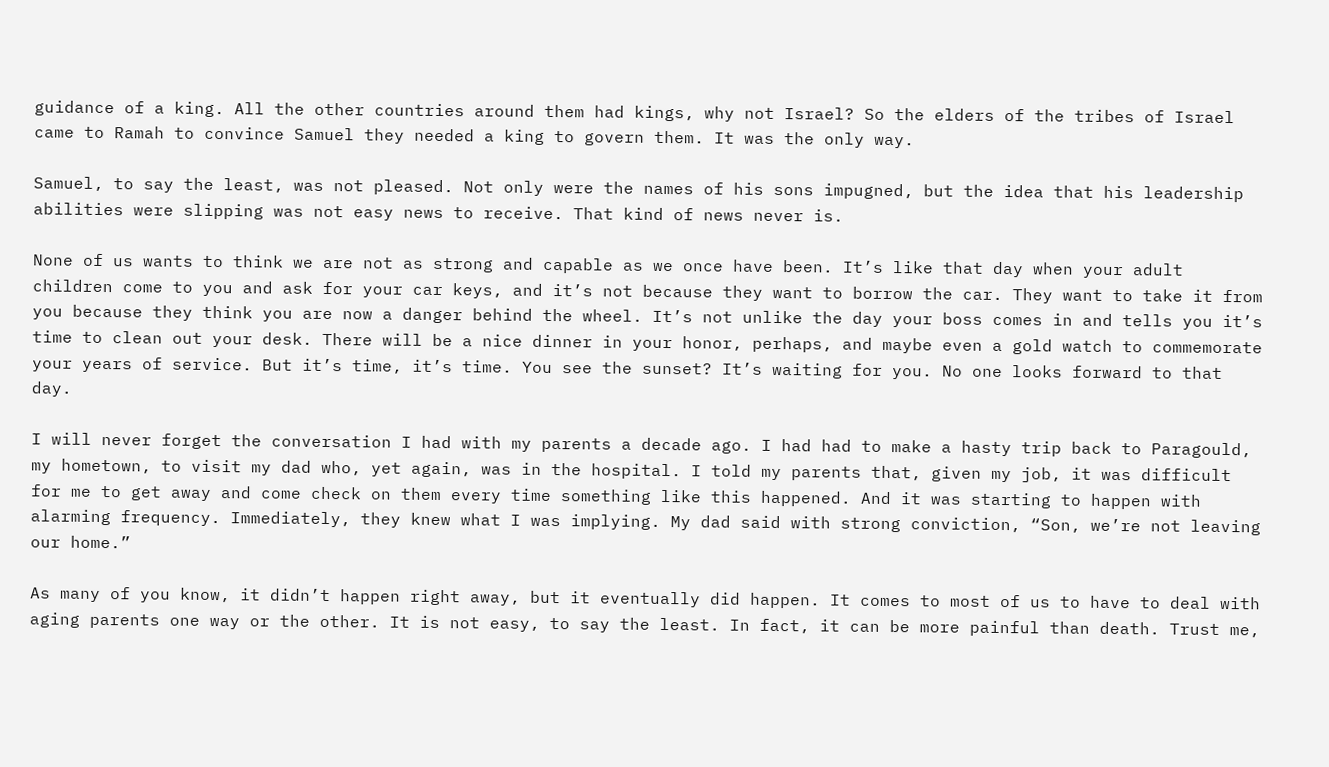guidance of a king. All the other countries around them had kings, why not Israel? So the elders of the tribes of Israel came to Ramah to convince Samuel they needed a king to govern them. It was the only way.

Samuel, to say the least, was not pleased. Not only were the names of his sons impugned, but the idea that his leadership abilities were slipping was not easy news to receive. That kind of news never is.

None of us wants to think we are not as strong and capable as we once have been. It’s like that day when your adult children come to you and ask for your car keys, and it’s not because they want to borrow the car. They want to take it from you because they think you are now a danger behind the wheel. It’s not unlike the day your boss comes in and tells you it’s time to clean out your desk. There will be a nice dinner in your honor, perhaps, and maybe even a gold watch to commemorate your years of service. But it’s time, it’s time. You see the sunset? It’s waiting for you. No one looks forward to that day.

I will never forget the conversation I had with my parents a decade ago. I had had to make a hasty trip back to Paragould, my hometown, to visit my dad who, yet again, was in the hospital. I told my parents that, given my job, it was difficult for me to get away and come check on them every time something like this happened. And it was starting to happen with alarming frequency. Immediately, they knew what I was implying. My dad said with strong conviction, “Son, we’re not leaving our home.”

As many of you know, it didn’t happen right away, but it eventually did happen. It comes to most of us to have to deal with aging parents one way or the other. It is not easy, to say the least. In fact, it can be more painful than death. Trust me,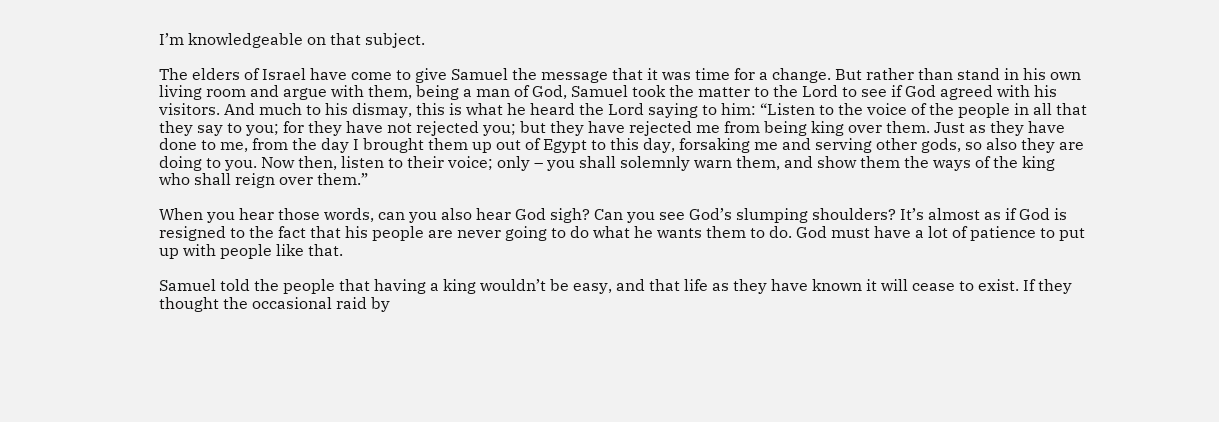I’m knowledgeable on that subject.

The elders of Israel have come to give Samuel the message that it was time for a change. But rather than stand in his own living room and argue with them, being a man of God, Samuel took the matter to the Lord to see if God agreed with his visitors. And much to his dismay, this is what he heard the Lord saying to him: “Listen to the voice of the people in all that they say to you; for they have not rejected you; but they have rejected me from being king over them. Just as they have done to me, from the day I brought them up out of Egypt to this day, forsaking me and serving other gods, so also they are doing to you. Now then, listen to their voice; only – you shall solemnly warn them, and show them the ways of the king who shall reign over them.”

When you hear those words, can you also hear God sigh? Can you see God’s slumping shoulders? It’s almost as if God is resigned to the fact that his people are never going to do what he wants them to do. God must have a lot of patience to put up with people like that.

Samuel told the people that having a king wouldn’t be easy, and that life as they have known it will cease to exist. If they thought the occasional raid by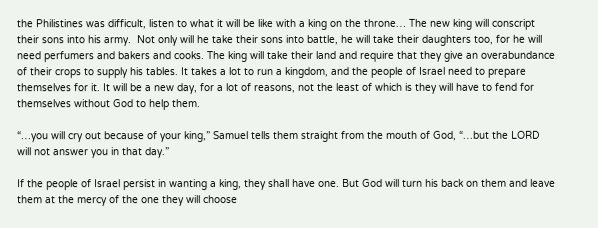the Philistines was difficult, listen to what it will be like with a king on the throne… The new king will conscript their sons into his army.  Not only will he take their sons into battle, he will take their daughters too, for he will need perfumers and bakers and cooks. The king will take their land and require that they give an overabundance of their crops to supply his tables. It takes a lot to run a kingdom, and the people of Israel need to prepare themselves for it. It will be a new day, for a lot of reasons, not the least of which is they will have to fend for themselves without God to help them.

“…you will cry out because of your king,” Samuel tells them straight from the mouth of God, “…but the LORD will not answer you in that day.”

If the people of Israel persist in wanting a king, they shall have one. But God will turn his back on them and leave them at the mercy of the one they will choose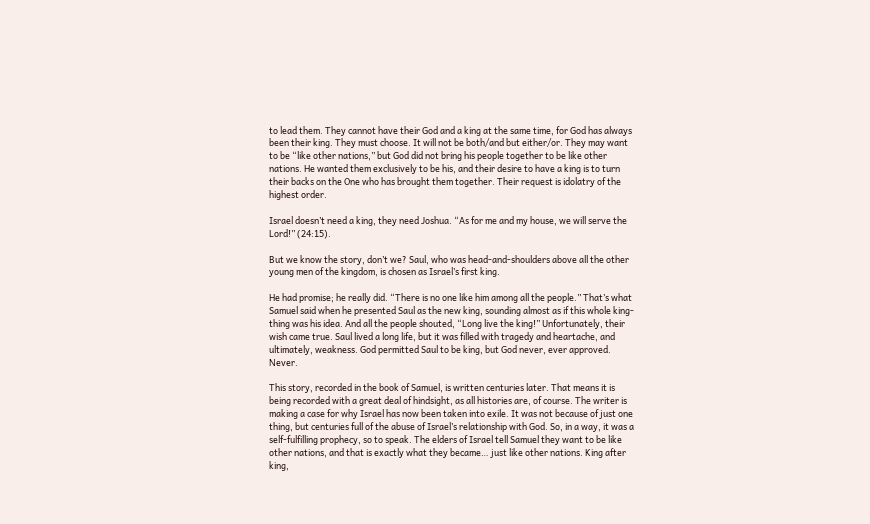to lead them. They cannot have their God and a king at the same time, for God has always been their king. They must choose. It will not be both/and but either/or. They may want to be “like other nations,” but God did not bring his people together to be like other nations. He wanted them exclusively to be his, and their desire to have a king is to turn their backs on the One who has brought them together. Their request is idolatry of the highest order.

Israel doesn’t need a king, they need Joshua. “As for me and my house, we will serve the Lord!” (24:15).

But we know the story, don’t we? Saul, who was head-and-shoulders above all the other young men of the kingdom, is chosen as Israel’s first king.

He had promise; he really did. “There is no one like him among all the people.” That’s what Samuel said when he presented Saul as the new king, sounding almost as if this whole king-thing was his idea. And all the people shouted, “Long live the king!” Unfortunately, their wish came true. Saul lived a long life, but it was filled with tragedy and heartache, and ultimately, weakness. God permitted Saul to be king, but God never, ever approved. Never.

This story, recorded in the book of Samuel, is written centuries later. That means it is being recorded with a great deal of hindsight, as all histories are, of course. The writer is making a case for why Israel has now been taken into exile. It was not because of just one thing, but centuries full of the abuse of Israel’s relationship with God. So, in a way, it was a self-fulfilling prophecy, so to speak. The elders of Israel tell Samuel they want to be like other nations, and that is exactly what they became… just like other nations. King after king,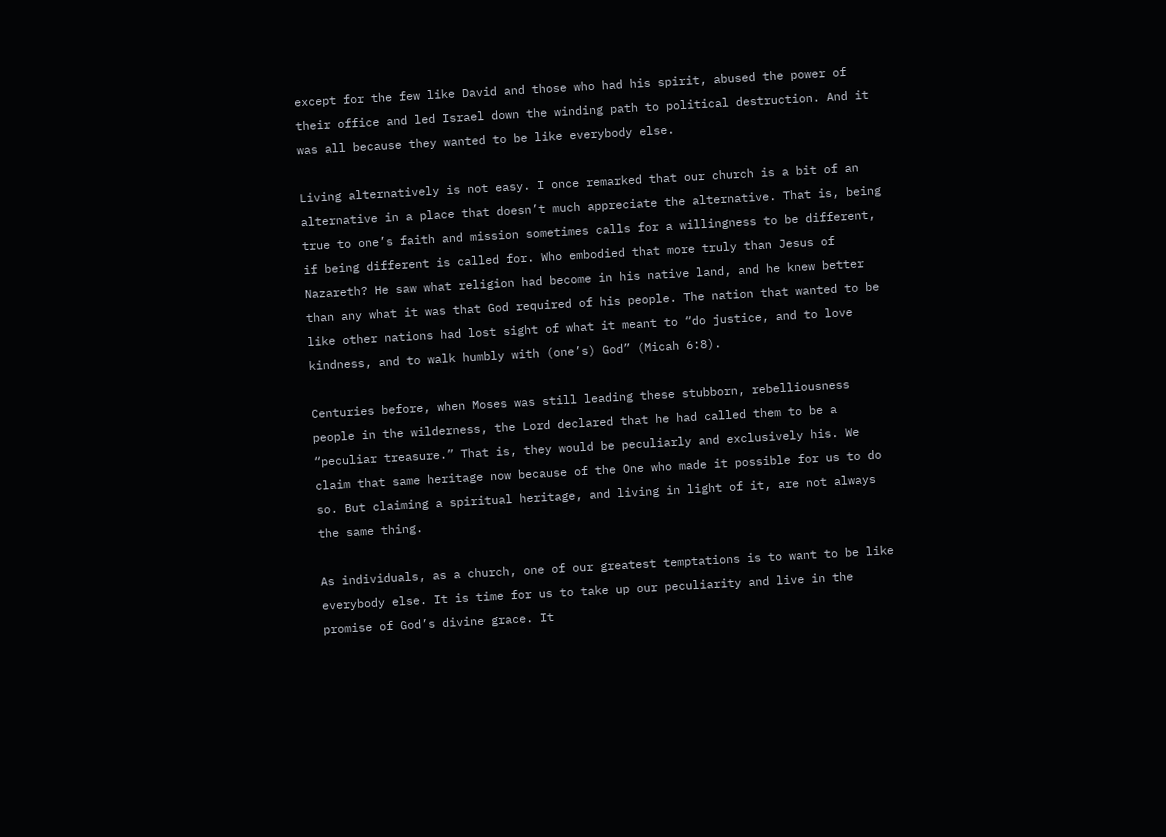except for the few like David and those who had his spirit, abused the power of their office and led Israel down the winding path to political destruction. And it was all because they wanted to be like everybody else.

Living alternatively is not easy. I once remarked that our church is a bit of an alternative in a place that doesn’t much appreciate the alternative. That is, being true to one’s faith and mission sometimes calls for a willingness to be different, if being different is called for. Who embodied that more truly than Jesus of Nazareth? He saw what religion had become in his native land, and he knew better than any what it was that God required of his people. The nation that wanted to be like other nations had lost sight of what it meant to “do justice, and to love kindness, and to walk humbly with (one’s) God” (Micah 6:8).

Centuries before, when Moses was still leading these stubborn, rebelliousness people in the wilderness, the Lord declared that he had called them to be a “peculiar treasure.” That is, they would be peculiarly and exclusively his. We claim that same heritage now because of the One who made it possible for us to do so. But claiming a spiritual heritage, and living in light of it, are not always the same thing.

As individuals, as a church, one of our greatest temptations is to want to be like everybody else. It is time for us to take up our peculiarity and live in the promise of God’s divine grace. It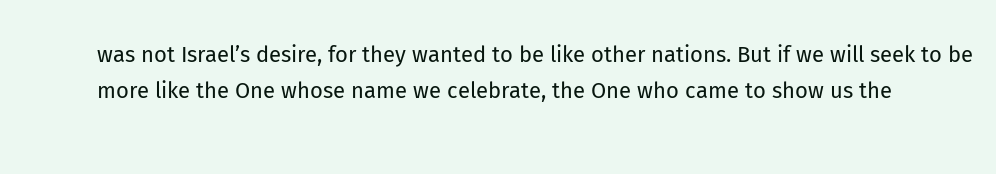was not Israel’s desire, for they wanted to be like other nations. But if we will seek to be more like the One whose name we celebrate, the One who came to show us the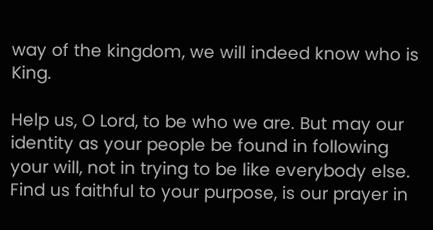way of the kingdom, we will indeed know who is King.

Help us, O Lord, to be who we are. But may our identity as your people be found in following your will, not in trying to be like everybody else. Find us faithful to your purpose, is our prayer in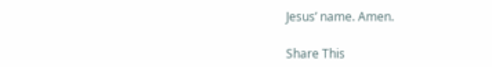Jesus’ name. Amen.

Share This